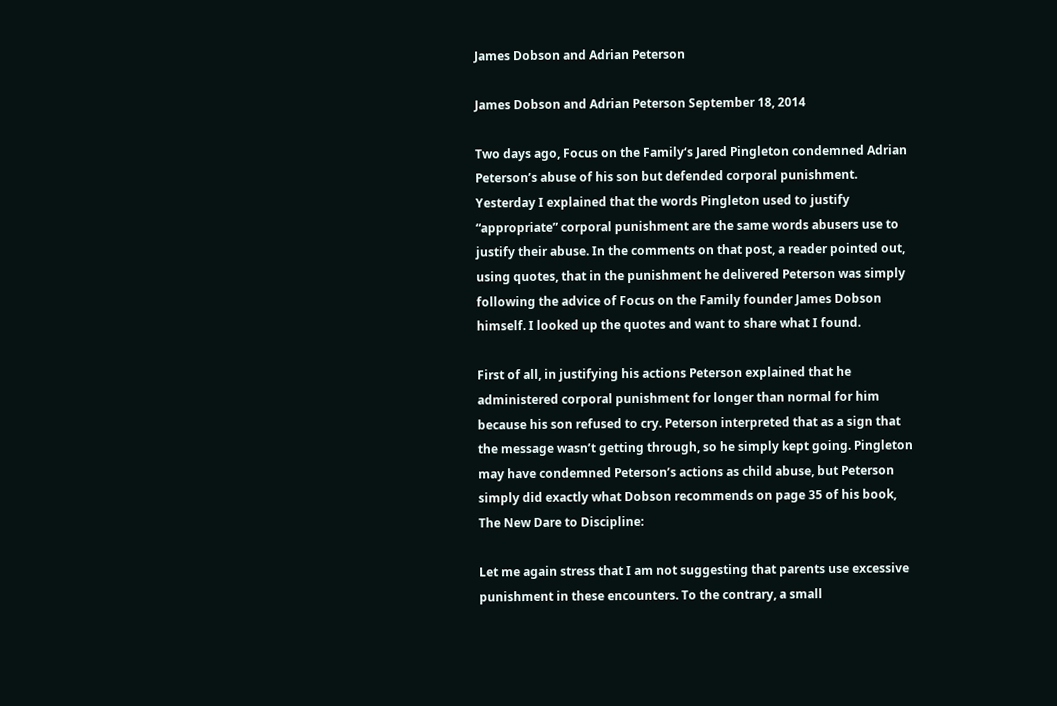James Dobson and Adrian Peterson

James Dobson and Adrian Peterson September 18, 2014

Two days ago, Focus on the Family‘s Jared Pingleton condemned Adrian Peterson’s abuse of his son but defended corporal punishment. Yesterday I explained that the words Pingleton used to justify “appropriate” corporal punishment are the same words abusers use to justify their abuse. In the comments on that post, a reader pointed out, using quotes, that in the punishment he delivered Peterson was simply following the advice of Focus on the Family founder James Dobson himself. I looked up the quotes and want to share what I found.

First of all, in justifying his actions Peterson explained that he administered corporal punishment for longer than normal for him because his son refused to cry. Peterson interpreted that as a sign that the message wasn’t getting through, so he simply kept going. Pingleton may have condemned Peterson’s actions as child abuse, but Peterson simply did exactly what Dobson recommends on page 35 of his book, The New Dare to Discipline:

Let me again stress that I am not suggesting that parents use excessive punishment in these encounters. To the contrary, a small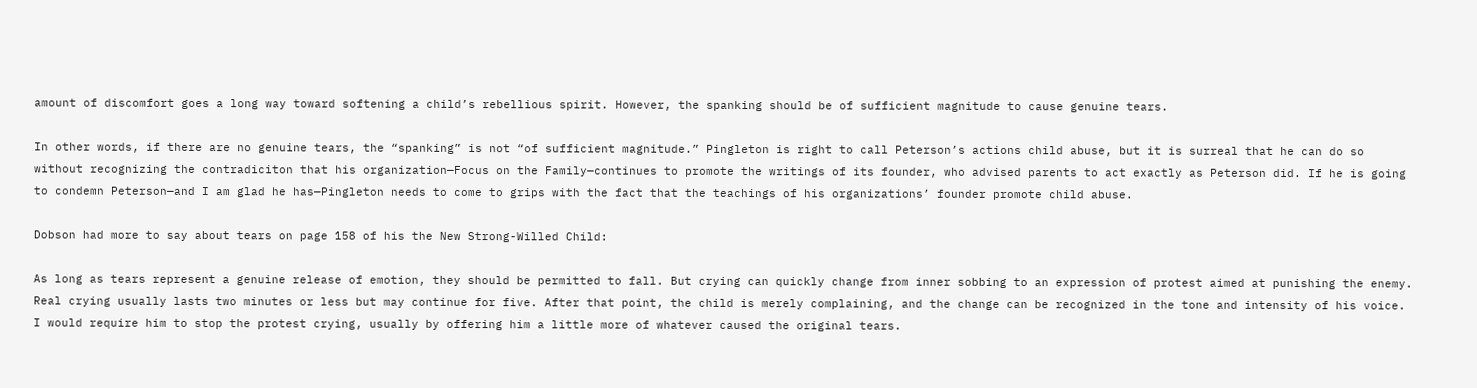amount of discomfort goes a long way toward softening a child’s rebellious spirit. However, the spanking should be of sufficient magnitude to cause genuine tears.

In other words, if there are no genuine tears, the “spanking” is not “of sufficient magnitude.” Pingleton is right to call Peterson’s actions child abuse, but it is surreal that he can do so without recognizing the contradiciton that his organization—Focus on the Family—continues to promote the writings of its founder, who advised parents to act exactly as Peterson did. If he is going to condemn Peterson—and I am glad he has—Pingleton needs to come to grips with the fact that the teachings of his organizations’ founder promote child abuse.

Dobson had more to say about tears on page 158 of his the New Strong-Willed Child:

As long as tears represent a genuine release of emotion, they should be permitted to fall. But crying can quickly change from inner sobbing to an expression of protest aimed at punishing the enemy. Real crying usually lasts two minutes or less but may continue for five. After that point, the child is merely complaining, and the change can be recognized in the tone and intensity of his voice. I would require him to stop the protest crying, usually by offering him a little more of whatever caused the original tears.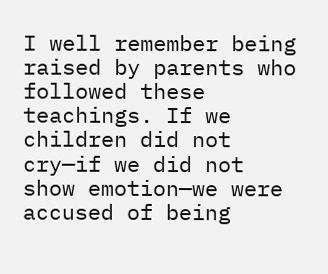I well remember being raised by parents who followed these teachings. If we children did not cry—if we did not show emotion—we were accused of being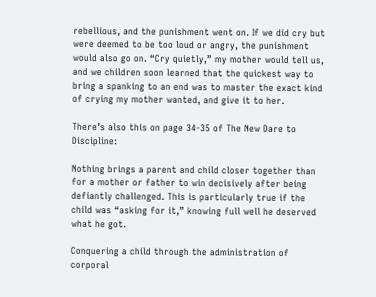rebellious, and the punishment went on. If we did cry but were deemed to be too loud or angry, the punishment would also go on. “Cry quietly,” my mother would tell us, and we children soon learned that the quickest way to bring a spanking to an end was to master the exact kind of crying my mother wanted, and give it to her.

There’s also this on page 34-35 of The New Dare to Discipline:

Nothing brings a parent and child closer together than for a mother or father to win decisively after being defiantly challenged. This is particularly true if the child was “asking for it,” knowing full well he deserved what he got.

Conquering a child through the administration of corporal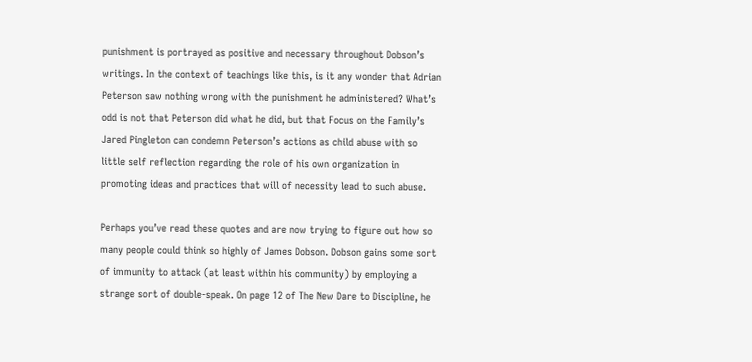punishment is portrayed as positive and necessary throughout Dobson’s writings. In the context of teachings like this, is it any wonder that Adrian Peterson saw nothing wrong with the punishment he administered? What’s odd is not that Peterson did what he did, but that Focus on the Family’s Jared Pingleton can condemn Peterson’s actions as child abuse with so little self reflection regarding the role of his own organization in promoting ideas and practices that will of necessity lead to such abuse.

Perhaps you’ve read these quotes and are now trying to figure out how so many people could think so highly of James Dobson. Dobson gains some sort of immunity to attack (at least within his community) by employing a strange sort of double-speak. On page 12 of The New Dare to Discipline, he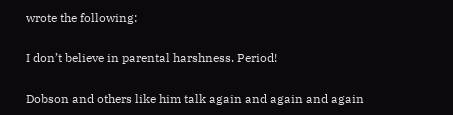wrote the following:

I don’t believe in parental harshness. Period!

Dobson and others like him talk again and again and again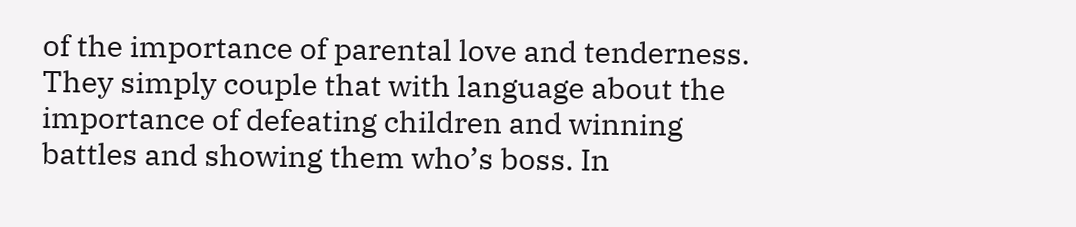of the importance of parental love and tenderness. They simply couple that with language about the importance of defeating children and winning battles and showing them who’s boss. In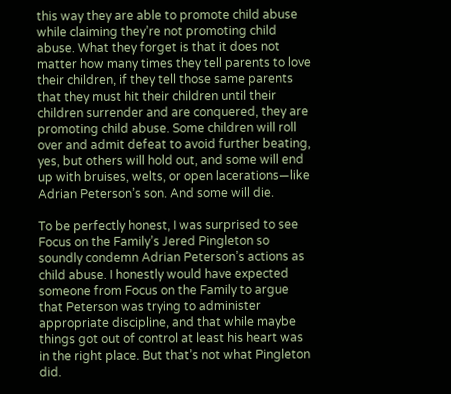this way they are able to promote child abuse while claiming they’re not promoting child abuse. What they forget is that it does not matter how many times they tell parents to love their children, if they tell those same parents that they must hit their children until their children surrender and are conquered, they are promoting child abuse. Some children will roll over and admit defeat to avoid further beating, yes, but others will hold out, and some will end up with bruises, welts, or open lacerations—like Adrian Peterson’s son. And some will die.

To be perfectly honest, I was surprised to see Focus on the Family’s Jered Pingleton so soundly condemn Adrian Peterson’s actions as child abuse. I honestly would have expected someone from Focus on the Family to argue that Peterson was trying to administer appropriate discipline, and that while maybe things got out of control at least his heart was in the right place. But that’s not what Pingleton did.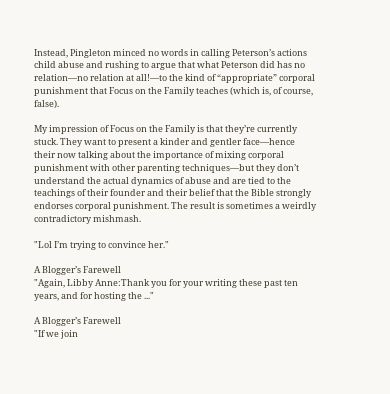Instead, Pingleton minced no words in calling Peterson’s actions child abuse and rushing to argue that what Peterson did has no relation—no relation at all!—to the kind of “appropriate” corporal punishment that Focus on the Family teaches (which is, of course, false).

My impression of Focus on the Family is that they’re currently stuck. They want to present a kinder and gentler face—hence their now talking about the importance of mixing corporal punishment with other parenting techniques—but they don’t understand the actual dynamics of abuse and are tied to the teachings of their founder and their belief that the Bible strongly endorses corporal punishment. The result is sometimes a weirdly contradictory mishmash.

"Lol I’m trying to convince her."

A Blogger’s Farewell
"Again, Libby Anne:Thank you for your writing these past ten years, and for hosting the ..."

A Blogger’s Farewell
"If we join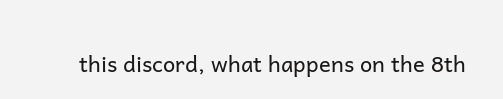this discord, what happens on the 8th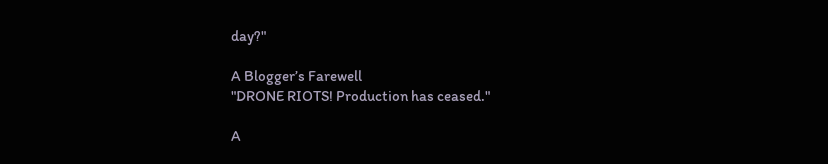day?"

A Blogger’s Farewell
"DRONE RIOTS! Production has ceased."

A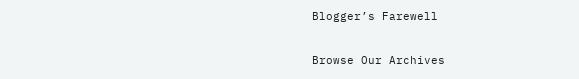Blogger’s Farewell

Browse Our Archives